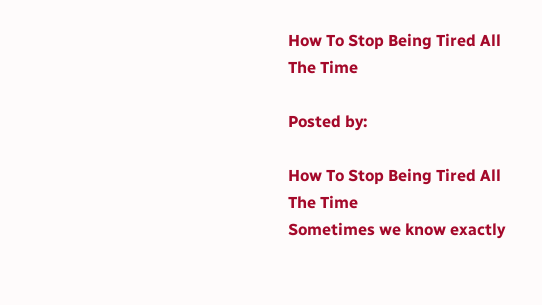How To Stop Being Tired All The Time

Posted by:

How To Stop Being Tired All The Time
Sometimes we know exactly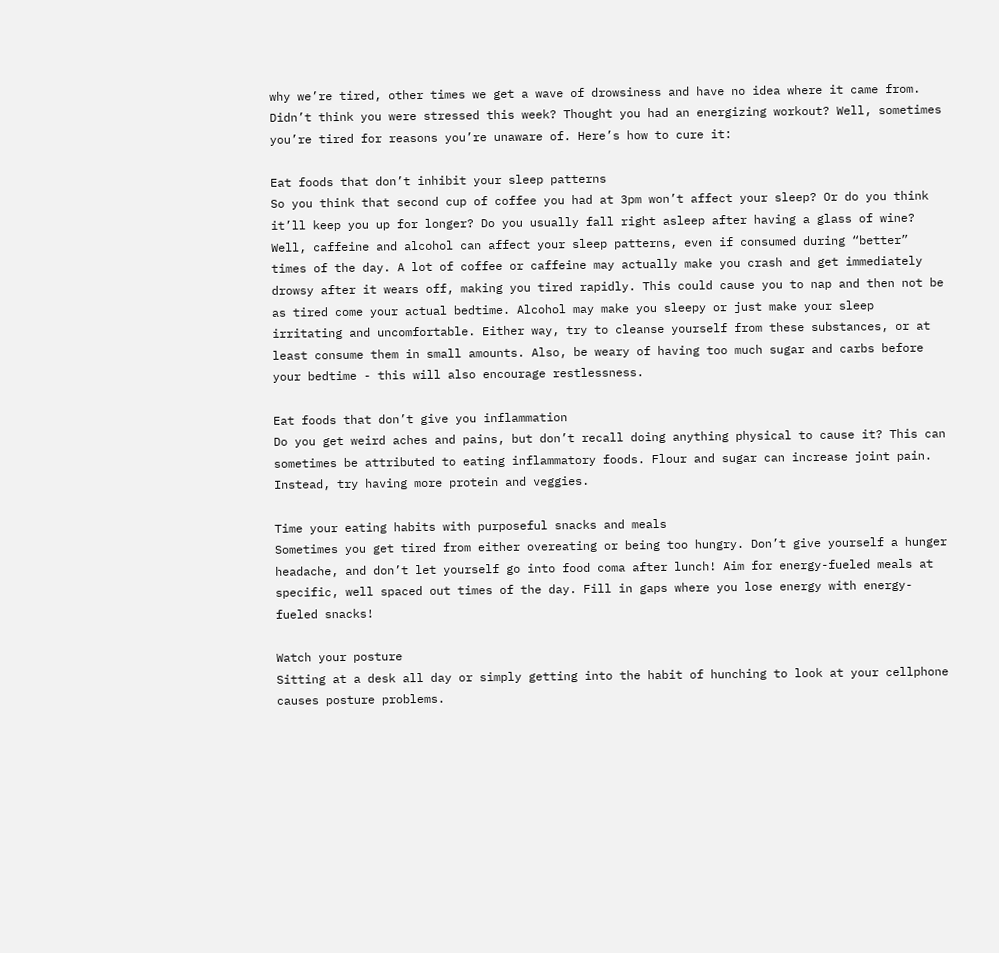why we’re tired, other times we get a wave of drowsiness and have no idea where it came from. Didn’t think you were stressed this week? Thought you had an energizing workout? Well, sometimes you’re tired for reasons you’re unaware of. Here’s how to cure it:

Eat foods that don’t inhibit your sleep patterns
So you think that second cup of coffee you had at 3pm won’t affect your sleep? Or do you think it’ll keep you up for longer? Do you usually fall right asleep after having a glass of wine? Well, caffeine and alcohol can affect your sleep patterns, even if consumed during “better” times of the day. A lot of coffee or caffeine may actually make you crash and get immediately drowsy after it wears off, making you tired rapidly. This could cause you to nap and then not be as tired come your actual bedtime. Alcohol may make you sleepy or just make your sleep irritating and uncomfortable. Either way, try to cleanse yourself from these substances, or at least consume them in small amounts. Also, be weary of having too much sugar and carbs before your bedtime - this will also encourage restlessness.

Eat foods that don’t give you inflammation
Do you get weird aches and pains, but don’t recall doing anything physical to cause it? This can sometimes be attributed to eating inflammatory foods. Flour and sugar can increase joint pain. Instead, try having more protein and veggies.

Time your eating habits with purposeful snacks and meals
Sometimes you get tired from either overeating or being too hungry. Don’t give yourself a hunger headache, and don’t let yourself go into food coma after lunch! Aim for energy-fueled meals at specific, well spaced out times of the day. Fill in gaps where you lose energy with energy-fueled snacks!

Watch your posture
Sitting at a desk all day or simply getting into the habit of hunching to look at your cellphone causes posture problems.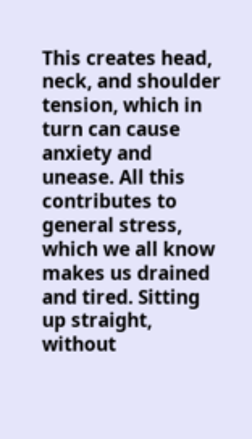This creates head, neck, and shoulder tension, which in turn can cause anxiety and unease. All this contributes to general stress, which we all know makes us drained and tired. Sitting up straight, without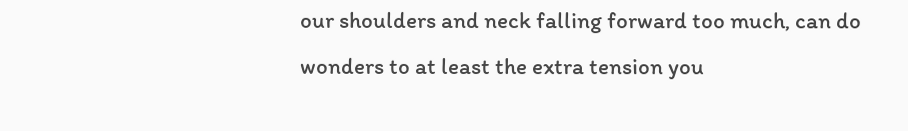our shoulders and neck falling forward too much, can do wonders to at least the extra tension you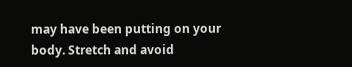may have been putting on your body. Stretch and avoid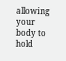allowing your body to hold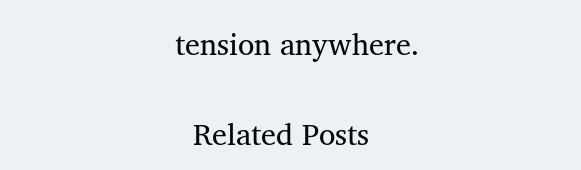tension anywhere.

  Related Posts